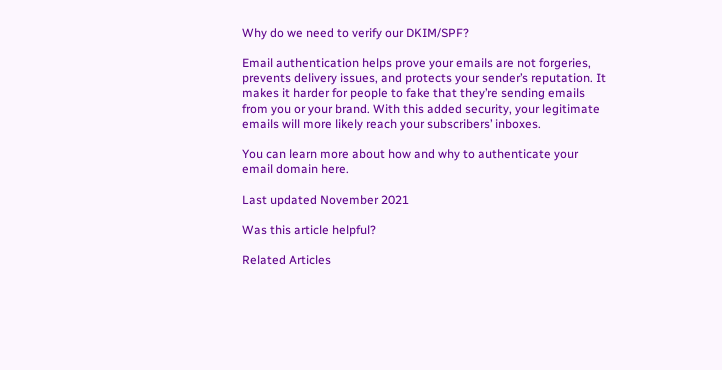Why do we need to verify our DKIM/SPF?

Email authentication helps prove your emails are not forgeries, prevents delivery issues, and protects your sender’s reputation. It makes it harder for people to fake that they’re sending emails from you or your brand. With this added security, your legitimate emails will more likely reach your subscribers’ inboxes.

You can learn more about how and why to authenticate your email domain here.

Last updated November 2021

Was this article helpful?

Related Articles